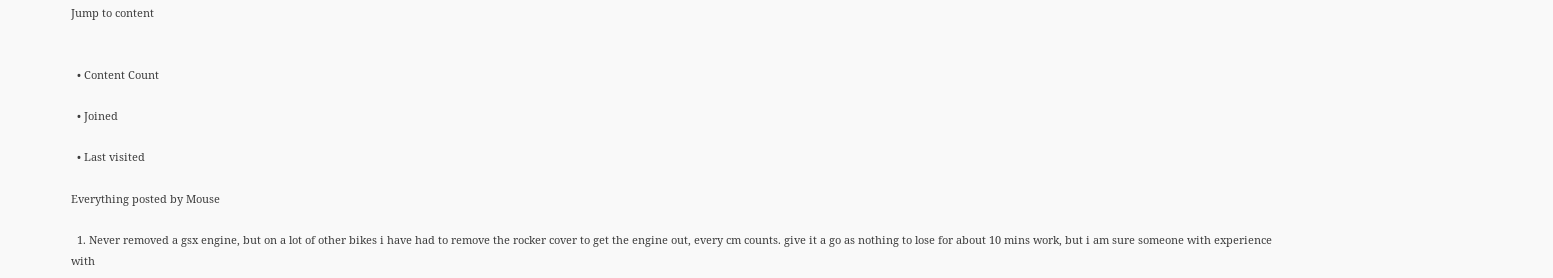Jump to content


  • Content Count

  • Joined

  • Last visited

Everything posted by Mouse

  1. Never removed a gsx engine, but on a lot of other bikes i have had to remove the rocker cover to get the engine out, every cm counts. give it a go as nothing to lose for about 10 mins work, but i am sure someone with experience with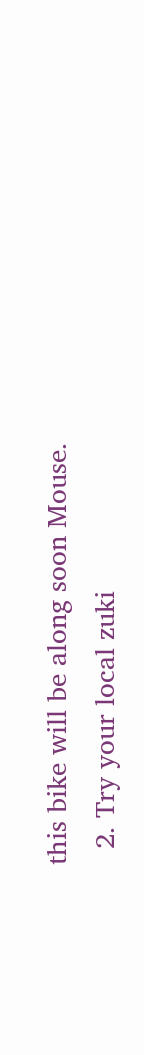this bike will be along soon Mouse.
  2. Try your local zuki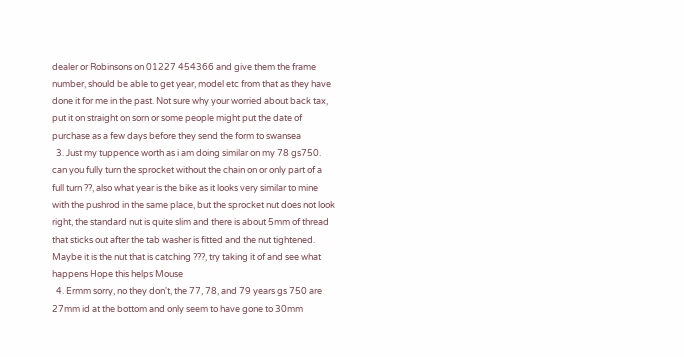dealer or Robinsons on 01227 454366 and give them the frame number, should be able to get year, model etc from that as they have done it for me in the past. Not sure why your worried about back tax, put it on straight on sorn or some people might put the date of purchase as a few days before they send the form to swansea
  3. Just my tuppence worth as i am doing similar on my 78 gs750. can you fully turn the sprocket without the chain on or only part of a full turn ??, also what year is the bike as it looks very similar to mine with the pushrod in the same place, but the sprocket nut does not look right, the standard nut is quite slim and there is about 5mm of thread that sticks out after the tab washer is fitted and the nut tightened. Maybe it is the nut that is catching ???, try taking it of and see what happens Hope this helps Mouse
  4. Ermm sorry, no they don't, the 77, 78, and 79 years gs 750 are 27mm id at the bottom and only seem to have gone to 30mm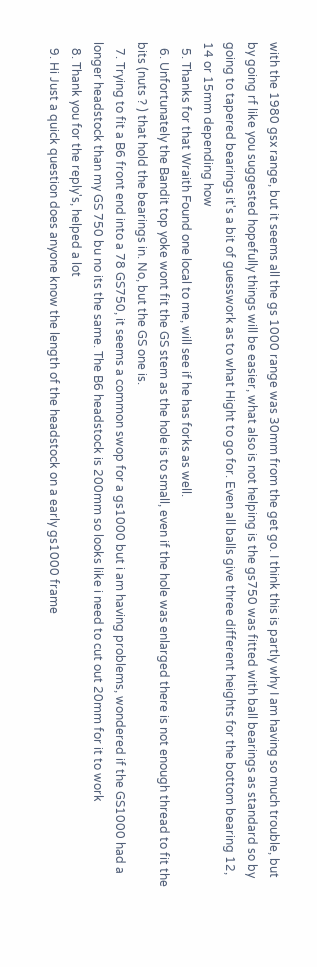with the 1980 gsx range, but it seems all the gs 1000 range was 30mm from the get go. I think this is partly why I am having so much trouble, but by going rf like you suggested hopefully things will be easier, what also is not helping is the gs750 was fitted with ball bearings as standard so by going to tapered bearings it's a bit of guesswork as to what Hight to go for. Even all balls give three different heights for the bottom bearing 12, 14 or 15mm depending how
  5. Thanks for that Wraith Found one local to me, will see if he has forks as well.
  6. Unfortunately the Bandit top yoke wont fit the GS stem as the hole is to small, even if the hole was enlarged there is not enough thread to fit the bits (nuts ? ) that hold the bearings in. No, but the GS one is.
  7. Trying to fit a B6 front end into a 78 GS750, it seems a common swop for a gs1000 but i am having problems, wondered if the GS1000 had a longer headstock than my GS 750 bu no its the same. The B6 headstock is 200mm so looks like i need to cut out 20mm for it to work
  8. Thank you for the reply's, helped a lot
  9. Hi Just a quick question does anyone know the length of the headstock on a early gs1000 frame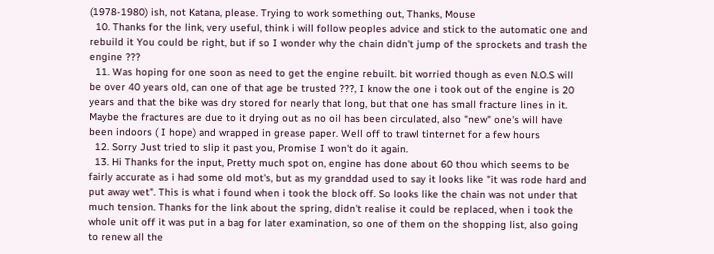(1978-1980) ish, not Katana, please. Trying to work something out, Thanks, Mouse
  10. Thanks for the link, very useful, think i will follow peoples advice and stick to the automatic one and rebuild it You could be right, but if so I wonder why the chain didn't jump of the sprockets and trash the engine ???
  11. Was hoping for one soon as need to get the engine rebuilt. bit worried though as even N.O.S will be over 40 years old, can one of that age be trusted ???, I know the one i took out of the engine is 20 years and that the bike was dry stored for nearly that long, but that one has small fracture lines in it. Maybe the fractures are due to it drying out as no oil has been circulated, also "new" one's will have been indoors ( I hope) and wrapped in grease paper. Well off to trawl tinternet for a few hours
  12. Sorry Just tried to slip it past you, Promise I won't do it again.
  13. Hi Thanks for the input, Pretty much spot on, engine has done about 60 thou which seems to be fairly accurate as i had some old mot's, but as my granddad used to say it looks like "it was rode hard and put away wet". This is what i found when i took the block off. So looks like the chain was not under that much tension. Thanks for the link about the spring, didn't realise it could be replaced, when i took the whole unit off it was put in a bag for later examination, so one of them on the shopping list, also going to renew all the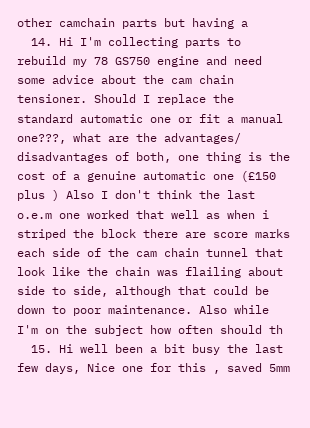other camchain parts but having a
  14. Hi I'm collecting parts to rebuild my 78 GS750 engine and need some advice about the cam chain tensioner. Should I replace the standard automatic one or fit a manual one???, what are the advantages/ disadvantages of both, one thing is the cost of a genuine automatic one (£150 plus ) Also I don't think the last o.e.m one worked that well as when i striped the block there are score marks each side of the cam chain tunnel that look like the chain was flailing about side to side, although that could be down to poor maintenance. Also while I'm on the subject how often should th
  15. Hi well been a bit busy the last few days, Nice one for this , saved 5mm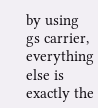by using gs carrier, everything else is exactly the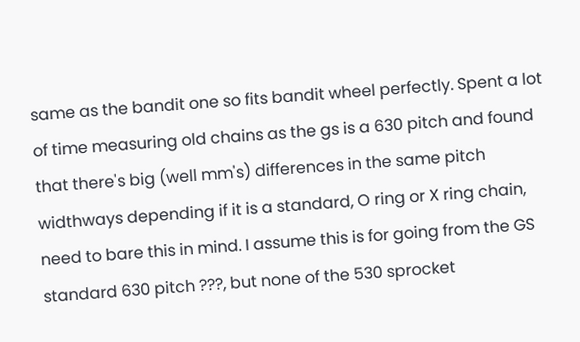same as the bandit one so fits bandit wheel perfectly. Spent a lot of time measuring old chains as the gs is a 630 pitch and found that there's big (well mm's) differences in the same pitch widthways depending if it is a standard, O ring or X ring chain, need to bare this in mind. I assume this is for going from the GS standard 630 pitch ???, but none of the 530 sprocket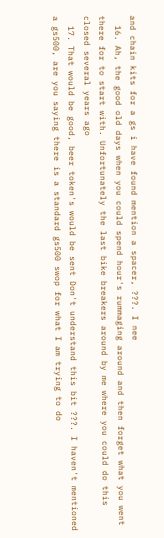and chain kits for a gs i have found mention a spacer, ???. I nee
  16. Ah, the good old days when you could spend hour's rummaging around and then forget what you went there for to start with. Unfortunately the last bike breakers around by me where you could do this closed several years ago
  17. That would be good, beer token's would be sent Don't understand this bit ???. I haven't mentioned a gs500, are you saying there is a standard gs500 swop for what I am trying to do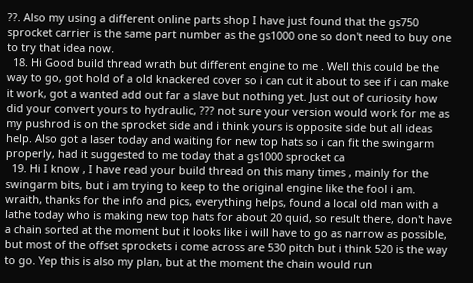??. Also my using a different online parts shop I have just found that the gs750 sprocket carrier is the same part number as the gs1000 one so don't need to buy one to try that idea now.
  18. Hi Good build thread wrath but different engine to me . Well this could be the way to go, got hold of a old knackered cover so i can cut it about to see if i can make it work, got a wanted add out far a slave but nothing yet. Just out of curiosity how did your convert yours to hydraulic, ??? not sure your version would work for me as my pushrod is on the sprocket side and i think yours is opposite side but all ideas help. Also got a laser today and waiting for new top hats so i can fit the swingarm properly, had it suggested to me today that a gs1000 sprocket ca
  19. Hi I know , I have read your build thread on this many times , mainly for the swingarm bits, but i am trying to keep to the original engine like the fool i am. wraith, thanks for the info and pics, everything helps, found a local old man with a lathe today who is making new top hats for about 20 quid, so result there, don't have a chain sorted at the moment but it looks like i will have to go as narrow as possible, but most of the offset sprockets i come across are 530 pitch but i think 520 is the way to go. Yep this is also my plan, but at the moment the chain would run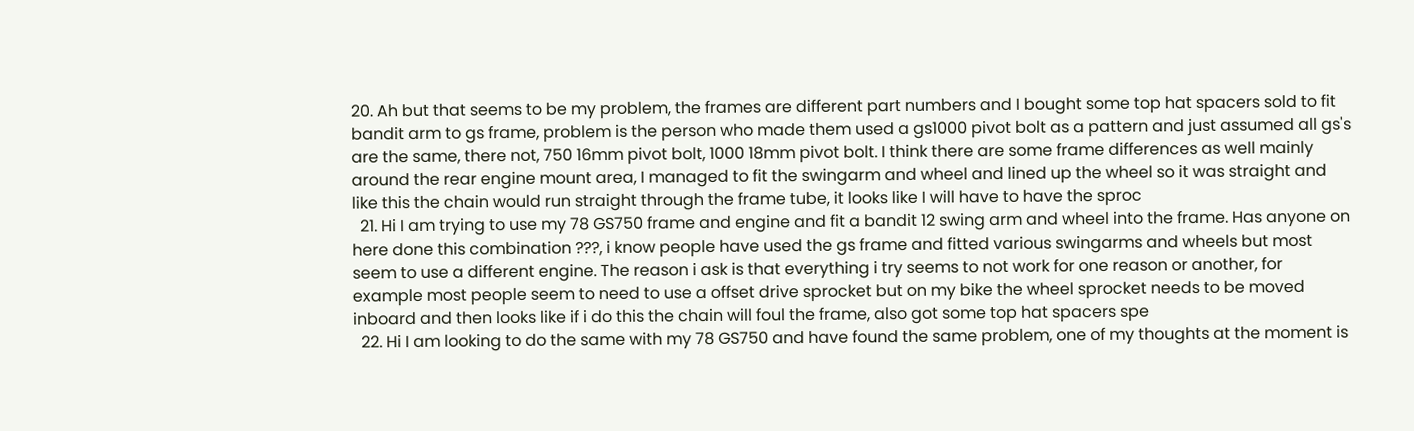20. Ah but that seems to be my problem, the frames are different part numbers and I bought some top hat spacers sold to fit bandit arm to gs frame, problem is the person who made them used a gs1000 pivot bolt as a pattern and just assumed all gs's are the same, there not, 750 16mm pivot bolt, 1000 18mm pivot bolt. I think there are some frame differences as well mainly around the rear engine mount area, I managed to fit the swingarm and wheel and lined up the wheel so it was straight and like this the chain would run straight through the frame tube, it looks like I will have to have the sproc
  21. Hi I am trying to use my 78 GS750 frame and engine and fit a bandit 12 swing arm and wheel into the frame. Has anyone on here done this combination ???, i know people have used the gs frame and fitted various swingarms and wheels but most seem to use a different engine. The reason i ask is that everything i try seems to not work for one reason or another, for example most people seem to need to use a offset drive sprocket but on my bike the wheel sprocket needs to be moved inboard and then looks like if i do this the chain will foul the frame, also got some top hat spacers spe
  22. Hi I am looking to do the same with my 78 GS750 and have found the same problem, one of my thoughts at the moment is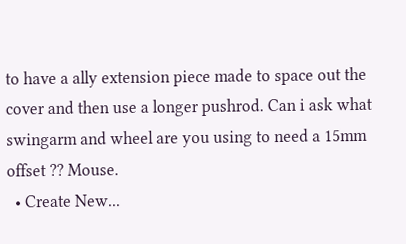to have a ally extension piece made to space out the cover and then use a longer pushrod. Can i ask what swingarm and wheel are you using to need a 15mm offset ?? Mouse.
  • Create New...